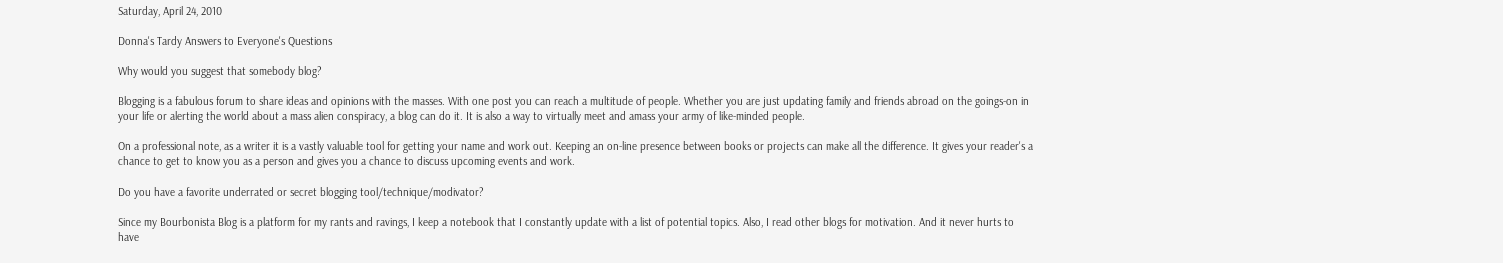Saturday, April 24, 2010

Donna's Tardy Answers to Everyone's Questions

Why would you suggest that somebody blog?

Blogging is a fabulous forum to share ideas and opinions with the masses. With one post you can reach a multitude of people. Whether you are just updating family and friends abroad on the goings-on in your life or alerting the world about a mass alien conspiracy, a blog can do it. It is also a way to virtually meet and amass your army of like-minded people.

On a professional note, as a writer it is a vastly valuable tool for getting your name and work out. Keeping an on-line presence between books or projects can make all the difference. It gives your reader's a chance to get to know you as a person and gives you a chance to discuss upcoming events and work.

Do you have a favorite underrated or secret blogging tool/technique/modivator?

Since my Bourbonista Blog is a platform for my rants and ravings, I keep a notebook that I constantly update with a list of potential topics. Also, I read other blogs for motivation. And it never hurts to have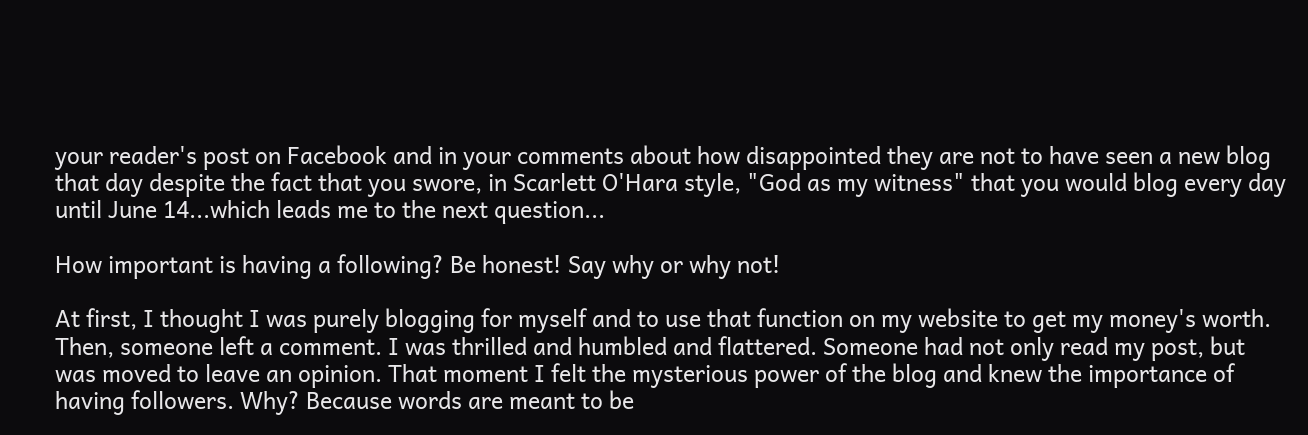your reader's post on Facebook and in your comments about how disappointed they are not to have seen a new blog that day despite the fact that you swore, in Scarlett O'Hara style, "God as my witness" that you would blog every day until June 14...which leads me to the next question...

How important is having a following? Be honest! Say why or why not!

At first, I thought I was purely blogging for myself and to use that function on my website to get my money's worth. Then, someone left a comment. I was thrilled and humbled and flattered. Someone had not only read my post, but was moved to leave an opinion. That moment I felt the mysterious power of the blog and knew the importance of having followers. Why? Because words are meant to be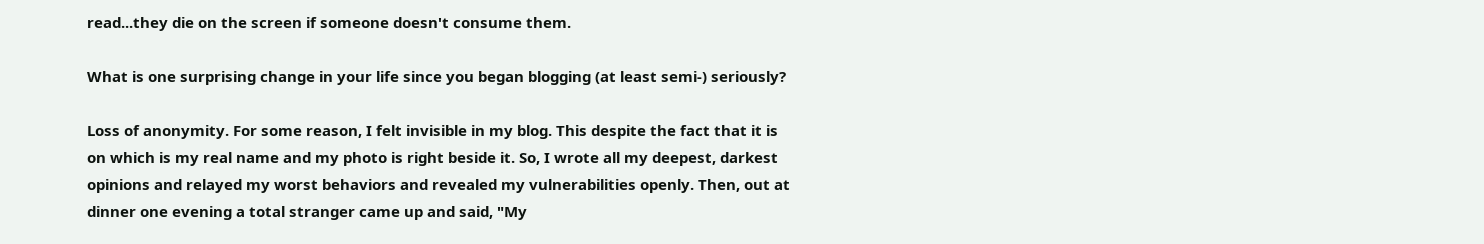read...they die on the screen if someone doesn't consume them.

What is one surprising change in your life since you began blogging (at least semi-) seriously?

Loss of anonymity. For some reason, I felt invisible in my blog. This despite the fact that it is on which is my real name and my photo is right beside it. So, I wrote all my deepest, darkest opinions and relayed my worst behaviors and revealed my vulnerabilities openly. Then, out at dinner one evening a total stranger came up and said, "My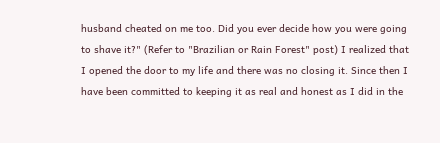husband cheated on me too. Did you ever decide how you were going to shave it?" (Refer to "Brazilian or Rain Forest" post) I realized that I opened the door to my life and there was no closing it. Since then I have been committed to keeping it as real and honest as I did in the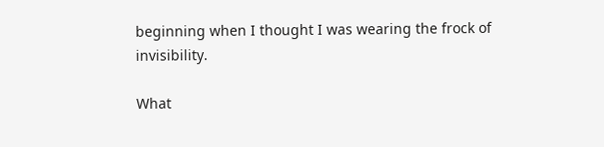beginning when I thought I was wearing the frock of invisibility.

What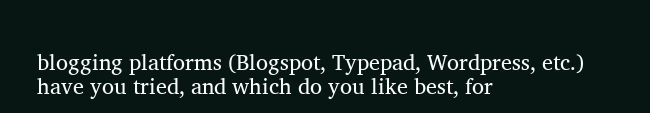blogging platforms (Blogspot, Typepad, Wordpress, etc.) have you tried, and which do you like best, for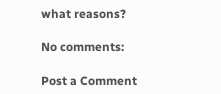what reasons?

No comments:

Post a Comment